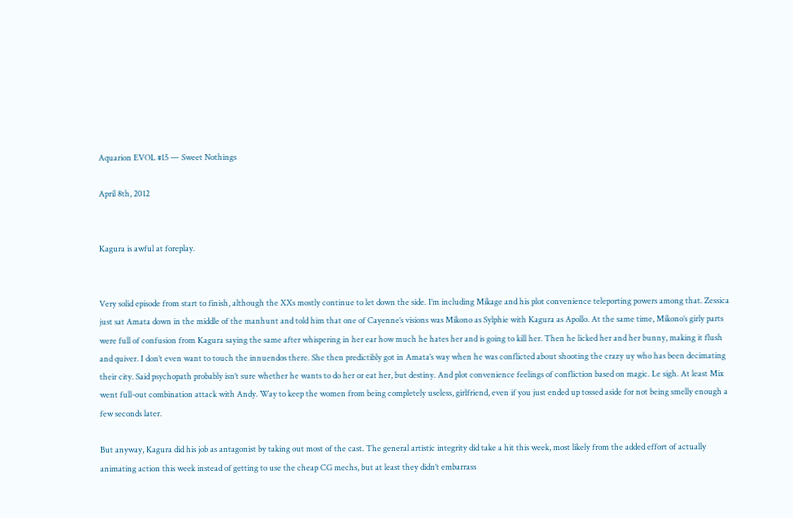Aquarion EVOL #15 — Sweet Nothings

April 8th, 2012


Kagura is awful at foreplay.


Very solid episode from start to finish, although the XXs mostly continue to let down the side. I’m including Mikage and his plot convenience teleporting powers among that. Zessica just sat Amata down in the middle of the manhunt and told him that one of Cayenne’s visions was Mikono as Sylphie with Kagura as Apollo. At the same time, Mikono’s girly parts were full of confusion from Kagura saying the same after whispering in her ear how much he hates her and is going to kill her. Then he licked her and her bunny, making it flush and quiver. I don’t even want to touch the innuendos there. She then predictibly got in Amata’s way when he was conflicted about shooting the crazy uy who has been decimating their city. Said psychopath probably isn’t sure whether he wants to do her or eat her, but destiny. And plot convenience feelings of confliction based on magic. Le sigh. At least Mix went full-out combination attack with Andy. Way to keep the women from being completely useless, girlfriend, even if you just ended up tossed aside for not being smelly enough a few seconds later.

But anyway, Kagura did his job as antagonist by taking out most of the cast. The general artistic integrity did take a hit this week, most likely from the added effort of actually animating action this week instead of getting to use the cheap CG mechs, but at least they didn’t embarrass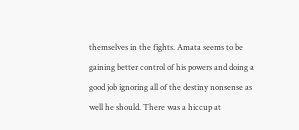themselves in the fights. Amata seems to be gaining better control of his powers and doing a good job ignoring all of the destiny nonsense as well he should. There was a hiccup at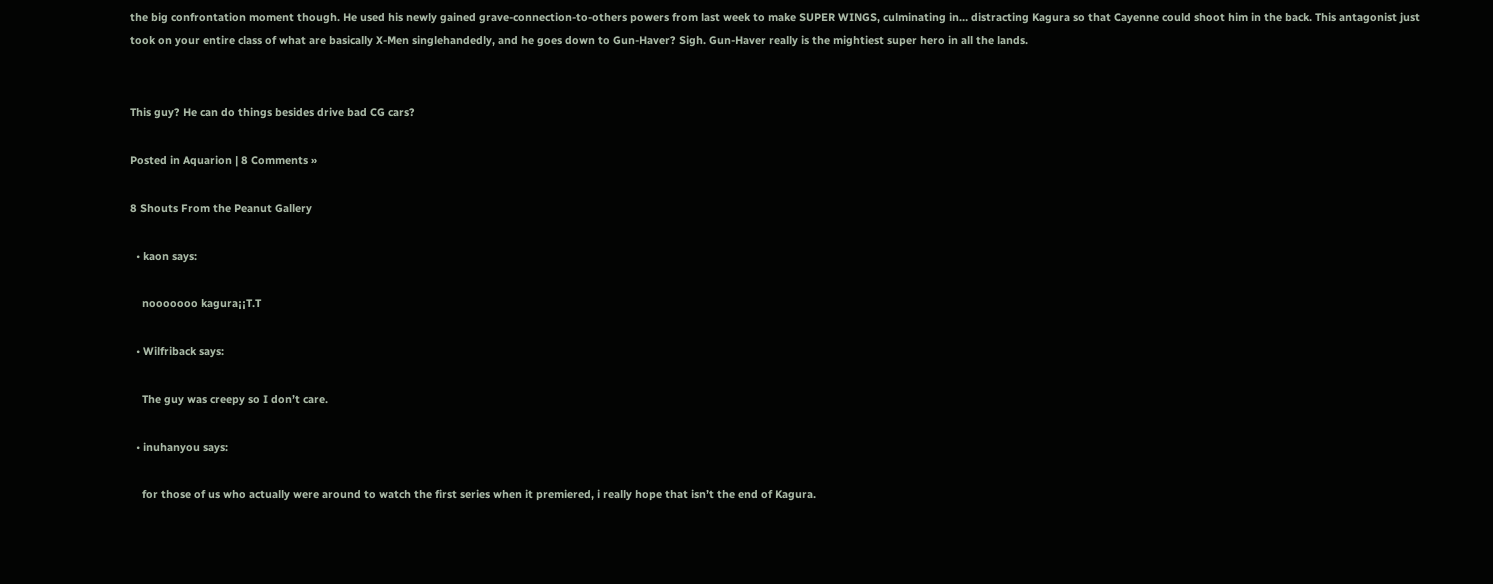the big confrontation moment though. He used his newly gained grave-connection-to-others powers from last week to make SUPER WINGS, culminating in… distracting Kagura so that Cayenne could shoot him in the back. This antagonist just took on your entire class of what are basically X-Men singlehandedly, and he goes down to Gun-Haver? Sigh. Gun-Haver really is the mightiest super hero in all the lands.


This guy? He can do things besides drive bad CG cars?

Posted in Aquarion | 8 Comments »

8 Shouts From the Peanut Gallery

  • kaon says:

    nooooooo kagura¡¡T.T

  • Wilfriback says:

    The guy was creepy so I don’t care.

  • inuhanyou says:

    for those of us who actually were around to watch the first series when it premiered, i really hope that isn’t the end of Kagura.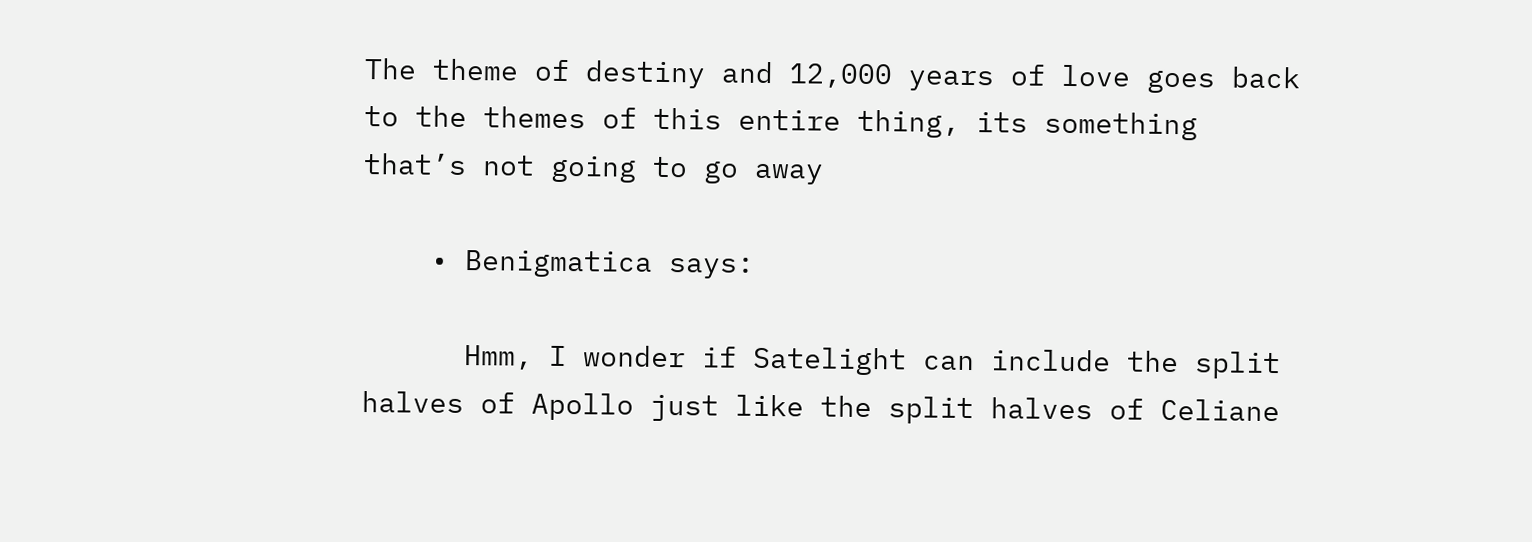The theme of destiny and 12,000 years of love goes back to the themes of this entire thing, its something that’s not going to go away

    • Benigmatica says:

      Hmm, I wonder if Satelight can include the split halves of Apollo just like the split halves of Celiane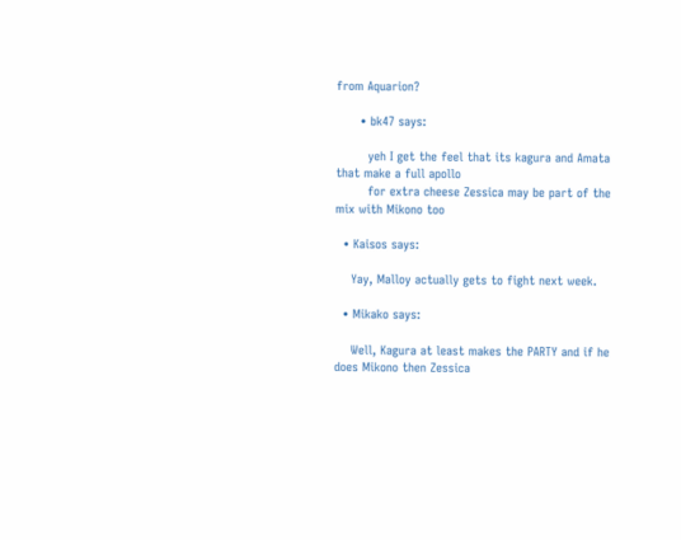from Aquarion?

      • bk47 says:

        yeh I get the feel that its kagura and Amata that make a full apollo
        for extra cheese Zessica may be part of the mix with Mikono too

  • Kaisos says:

    Yay, Malloy actually gets to fight next week.

  • Mikako says:

    Well, Kagura at least makes the PARTY and if he does Mikono then Zessica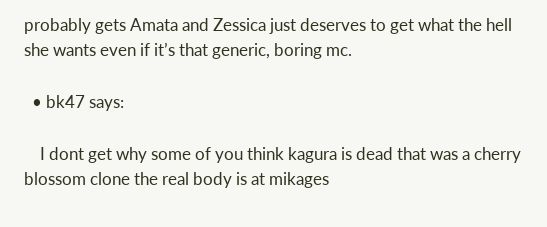probably gets Amata and Zessica just deserves to get what the hell she wants even if it’s that generic, boring mc.

  • bk47 says:

    I dont get why some of you think kagura is dead that was a cherry blossom clone the real body is at mikages